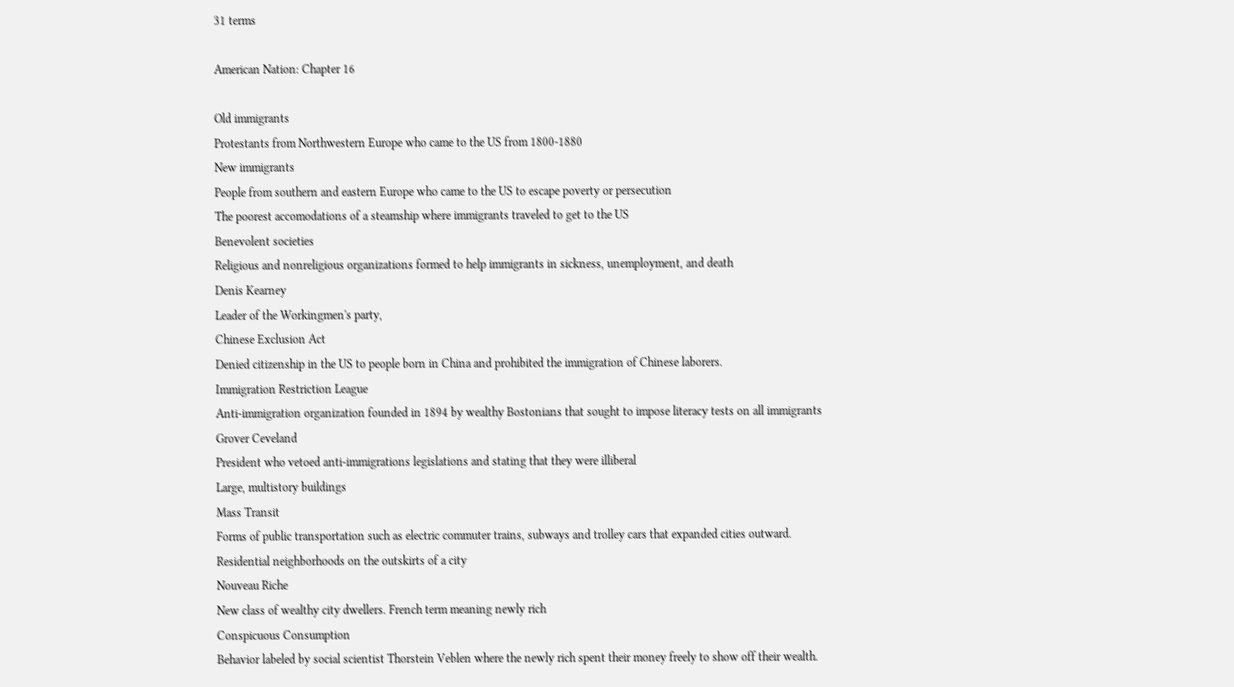31 terms

American Nation: Chapter 16

Old immigrants
Protestants from Northwestern Europe who came to the US from 1800-1880
New immigrants
People from southern and eastern Europe who came to the US to escape poverty or persecution
The poorest accomodations of a steamship where immigrants traveled to get to the US
Benevolent societies
Religious and nonreligious organizations formed to help immigrants in sickness, unemployment, and death
Denis Kearney
Leader of the Workingmen's party,
Chinese Exclusion Act
Denied citizenship in the US to people born in China and prohibited the immigration of Chinese laborers.
Immigration Restriction League
Anti-immigration organization founded in 1894 by wealthy Bostonians that sought to impose literacy tests on all immigrants
Grover Ceveland
President who vetoed anti-immigrations legislations and stating that they were illiberal
Large, multistory buildings
Mass Transit
Forms of public transportation such as electric commuter trains, subways and trolley cars that expanded cities outward.
Residential neighborhoods on the outskirts of a city
Nouveau Riche
New class of wealthy city dwellers. French term meaning newly rich
Conspicuous Consumption
Behavior labeled by social scientist Thorstein Veblen where the newly rich spent their money freely to show off their wealth.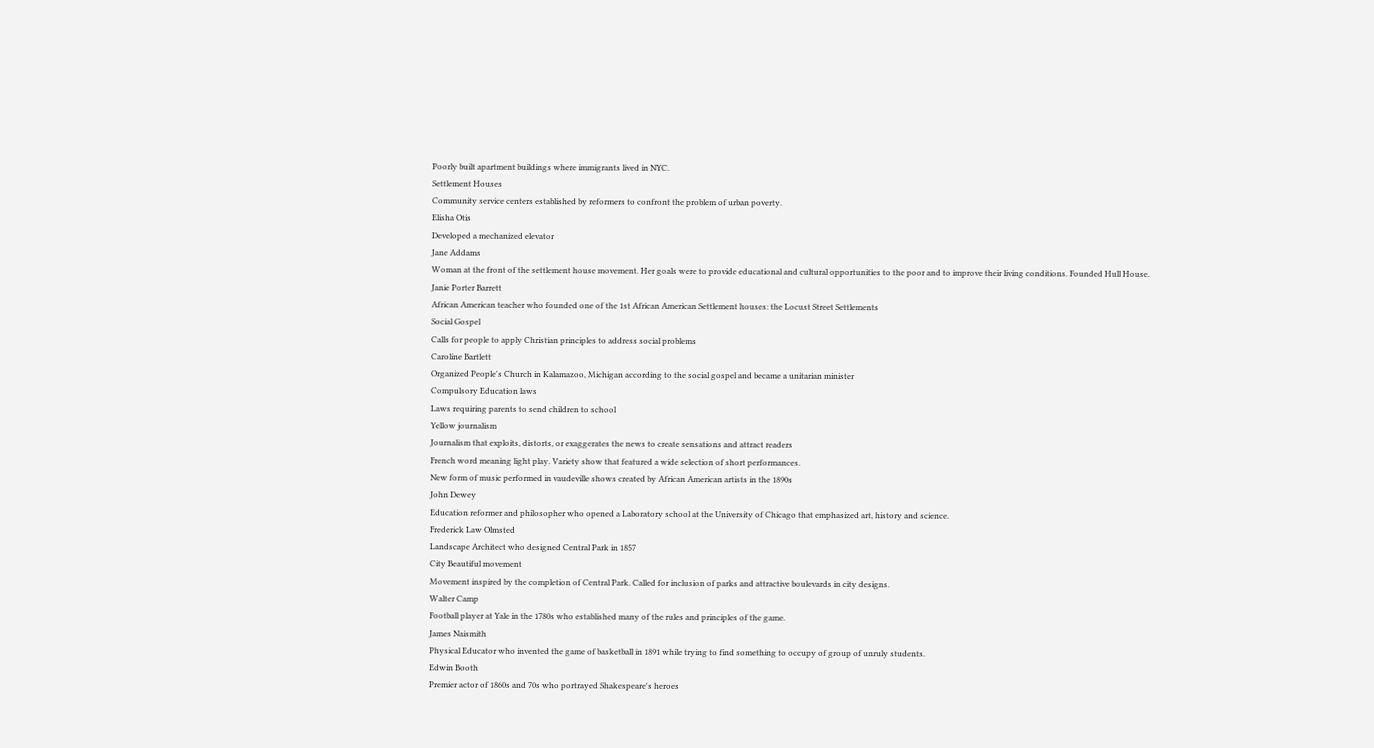Poorly built apartment buildings where immigrants lived in NYC.
Settlement Houses
Community service centers established by reformers to confront the problem of urban poverty.
Elisha Otis
Developed a mechanized elevator
Jane Addams
Woman at the front of the settlement house movement. Her goals were to provide educational and cultural opportunities to the poor and to improve their living conditions. Founded Hull House.
Janie Porter Barrett
African American teacher who founded one of the 1st African American Settlement houses: the Locust Street Settlements
Social Gospel
Calls for people to apply Christian principles to address social problems
Caroline Bartlett
Organized People's Church in Kalamazoo, Michigan according to the social gospel and became a unitarian minister
Compulsory Education laws
Laws requiring parents to send children to school
Yellow journalism
Journalism that exploits, distorts, or exaggerates the news to create sensations and attract readers
French word meaning light play. Variety show that featured a wide selection of short performances.
New form of music performed in vaudeville shows created by African American artists in the 1890s
John Dewey
Education reformer and philosopher who opened a Laboratory school at the University of Chicago that emphasized art, history and science.
Frederick Law Olmsted
Landscape Architect who designed Central Park in 1857
City Beautiful movement
Movement inspired by the completion of Central Park. Called for inclusion of parks and attractive boulevards in city designs.
Walter Camp
Football player at Yale in the 1780s who established many of the rules and principles of the game.
James Naismith
Physical Educator who invented the game of basketball in 1891 while trying to find something to occupy of group of unruly students.
Edwin Booth
Premier actor of 1860s and 70s who portrayed Shakespeare's heroes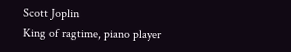Scott Joplin
King of ragtime, piano player